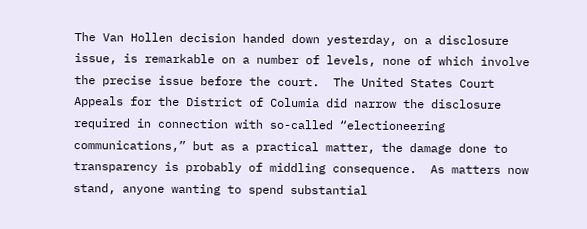The Van Hollen decision handed down yesterday, on a disclosure issue, is remarkable on a number of levels, none of which involve the precise issue before the court.  The United States Court Appeals for the District of Columia did narrow the disclosure required in connection with so-called “electioneering communications,” but as a practical matter, the damage done to transparency is probably of middling consequence.  As matters now stand, anyone wanting to spend substantial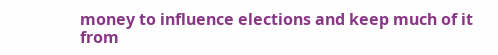money to influence elections and keep much of it from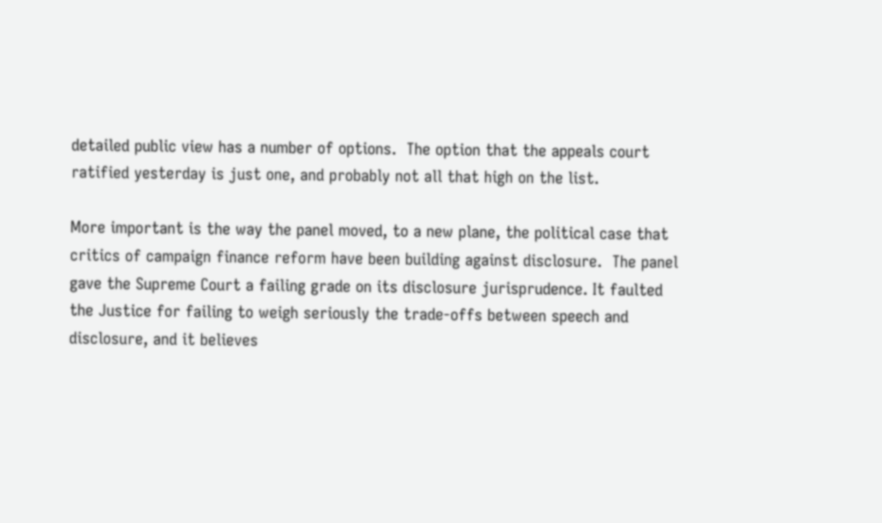detailed public view has a number of options.  The option that the appeals court ratified yesterday is just one, and probably not all that high on the list.

More important is the way the panel moved, to a new plane, the political case that critics of campaign finance reform have been building against disclosure.  The panel gave the Supreme Court a failing grade on its disclosure jurisprudence. It faulted the Justice for failing to weigh seriously the trade-offs between speech and disclosure, and it believes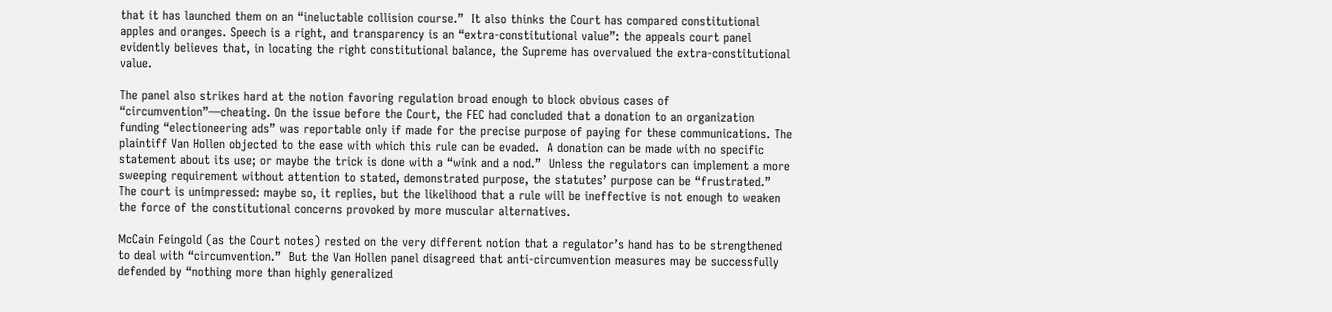that it has launched them on an “ineluctable collision course.”  It also thinks the Court has compared constitutional apples and oranges. Speech is a right, and transparency is an “extra-constitutional value”: the appeals court panel evidently believes that, in locating the right constitutional balance, the Supreme has overvalued the extra-constitutional value.

The panel also strikes hard at the notion favoring regulation broad enough to block obvious cases of “circumvention”—cheating. On the issue before the Court, the FEC had concluded that a donation to an organization funding “electioneering ads” was reportable only if made for the precise purpose of paying for these communications. The plaintiff Van Hollen objected to the ease with which this rule can be evaded.  A donation can be made with no specific statement about its use; or maybe the trick is done with a “wink and a nod.”  Unless the regulators can implement a more sweeping requirement without attention to stated, demonstrated purpose, the statutes’ purpose can be “frustrated.”  The court is unimpressed: maybe so, it replies, but the likelihood that a rule will be ineffective is not enough to weaken the force of the constitutional concerns provoked by more muscular alternatives.

McCain Feingold (as the Court notes) rested on the very different notion that a regulator’s hand has to be strengthened to deal with “circumvention.”  But the Van Hollen panel disagreed that anti-circumvention measures may be successfully defended by “nothing more than highly generalized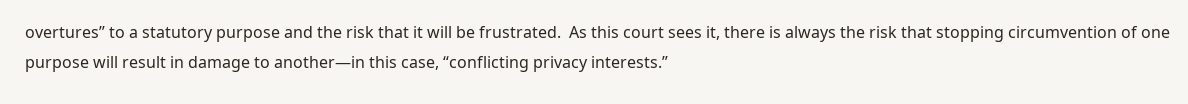overtures” to a statutory purpose and the risk that it will be frustrated.  As this court sees it, there is always the risk that stopping circumvention of one purpose will result in damage to another—in this case, “conflicting privacy interests.”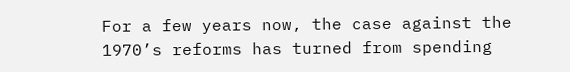For a few years now, the case against the 1970’s reforms has turned from spending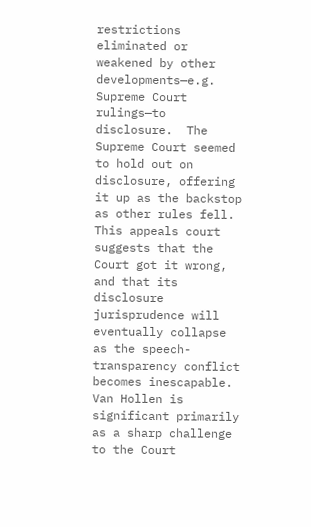restrictions eliminated or weakened by other developments—e.g. Supreme Court rulings—to disclosure.  The Supreme Court seemed to hold out on disclosure, offering it up as the backstop as other rules fell.  This appeals court suggests that the Court got it wrong, and that its disclosure jurisprudence will eventually collapse as the speech-transparency conflict becomes inescapable.  Van Hollen is significant primarily as a sharp challenge to the Court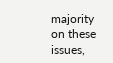majority on these issues,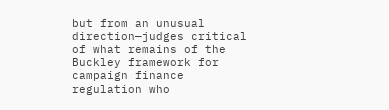but from an unusual direction—judges critical of what remains of the Buckley framework for campaign finance regulation who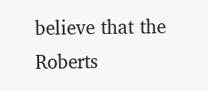believe that the Roberts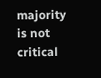majority is not critical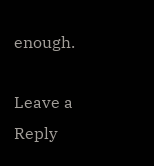enough.

Leave a Reply